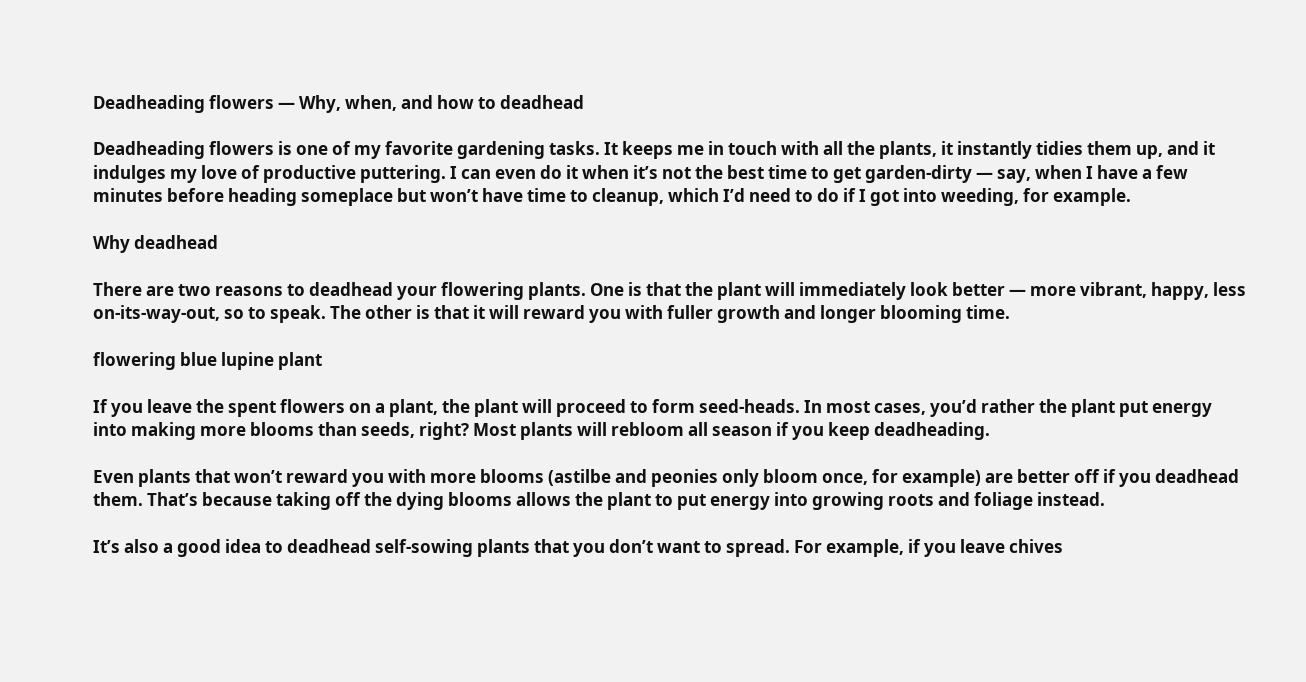Deadheading flowers — Why, when, and how to deadhead

Deadheading flowers is one of my favorite gardening tasks. It keeps me in touch with all the plants, it instantly tidies them up, and it indulges my love of productive puttering. I can even do it when it’s not the best time to get garden-dirty — say, when I have a few minutes before heading someplace but won’t have time to cleanup, which I’d need to do if I got into weeding, for example.

Why deadhead

There are two reasons to deadhead your flowering plants. One is that the plant will immediately look better — more vibrant, happy, less on-its-way-out, so to speak. The other is that it will reward you with fuller growth and longer blooming time.

flowering blue lupine plant

If you leave the spent flowers on a plant, the plant will proceed to form seed-heads. In most cases, you’d rather the plant put energy into making more blooms than seeds, right? Most plants will rebloom all season if you keep deadheading.

Even plants that won’t reward you with more blooms (astilbe and peonies only bloom once, for example) are better off if you deadhead them. That’s because taking off the dying blooms allows the plant to put energy into growing roots and foliage instead.

It’s also a good idea to deadhead self-sowing plants that you don’t want to spread. For example, if you leave chives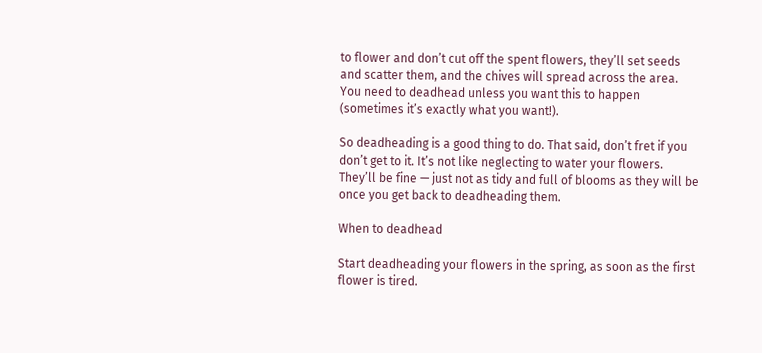to flower and don’t cut off the spent flowers, they’ll set seeds and scatter them, and the chives will spread across the area. You need to deadhead unless you want this to happen (sometimes it’s exactly what you want!).

So deadheading is a good thing to do. That said, don’t fret if you don’t get to it. It’s not like neglecting to water your flowers. They’ll be fine — just not as tidy and full of blooms as they will be once you get back to deadheading them.

When to deadhead

Start deadheading your flowers in the spring, as soon as the first flower is tired.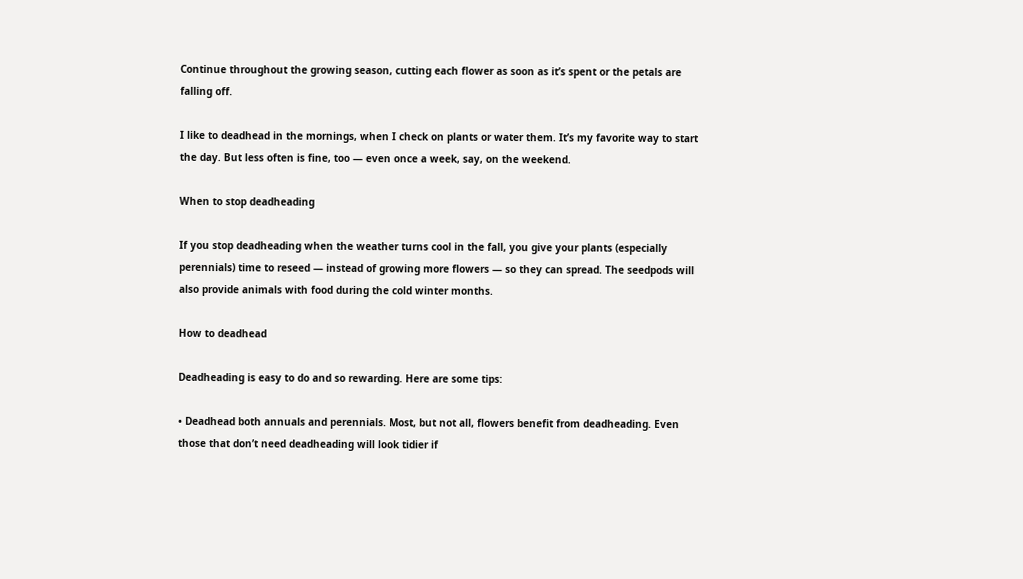Continue throughout the growing season, cutting each flower as soon as it’s spent or the petals are falling off.

I like to deadhead in the mornings, when I check on plants or water them. It’s my favorite way to start the day. But less often is fine, too — even once a week, say, on the weekend.

When to stop deadheading

If you stop deadheading when the weather turns cool in the fall, you give your plants (especially perennials) time to reseed — instead of growing more flowers — so they can spread. The seedpods will also provide animals with food during the cold winter months.

How to deadhead

Deadheading is easy to do and so rewarding. Here are some tips:

• Deadhead both annuals and perennials. Most, but not all, flowers benefit from deadheading. Even those that don’t need deadheading will look tidier if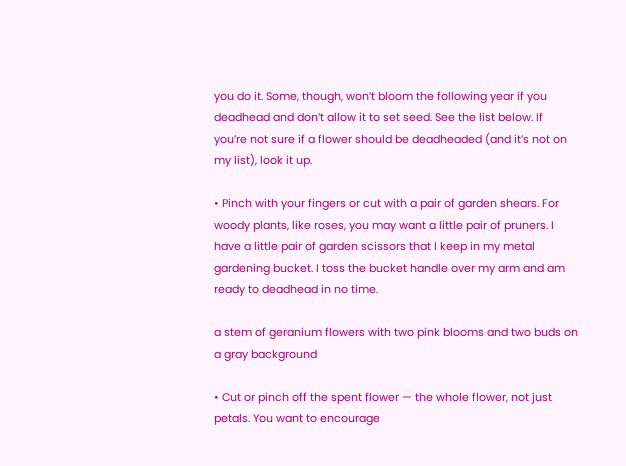you do it. Some, though, won’t bloom the following year if you deadhead and don’t allow it to set seed. See the list below. If you’re not sure if a flower should be deadheaded (and it’s not on my list), look it up.

• Pinch with your fingers or cut with a pair of garden shears. For woody plants, like roses, you may want a little pair of pruners. I have a little pair of garden scissors that I keep in my metal gardening bucket. I toss the bucket handle over my arm and am ready to deadhead in no time.

a stem of geranium flowers with two pink blooms and two buds on a gray background

• Cut or pinch off the spent flower — the whole flower, not just petals. You want to encourage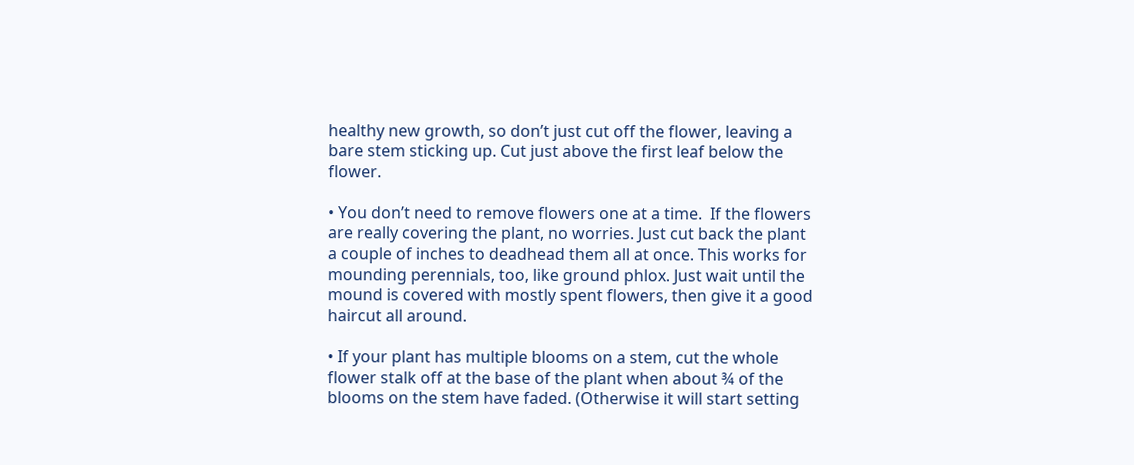healthy new growth, so don’t just cut off the flower, leaving a bare stem sticking up. Cut just above the first leaf below the flower.

• You don’t need to remove flowers one at a time.  If the flowers are really covering the plant, no worries. Just cut back the plant a couple of inches to deadhead them all at once. This works for mounding perennials, too, like ground phlox. Just wait until the mound is covered with mostly spent flowers, then give it a good haircut all around.

• If your plant has multiple blooms on a stem, cut the whole flower stalk off at the base of the plant when about ¾ of the blooms on the stem have faded. (Otherwise it will start setting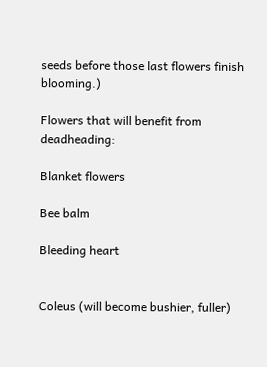seeds before those last flowers finish blooming.)

Flowers that will benefit from deadheading:

Blanket flowers

Bee balm

Bleeding heart


Coleus (will become bushier, fuller)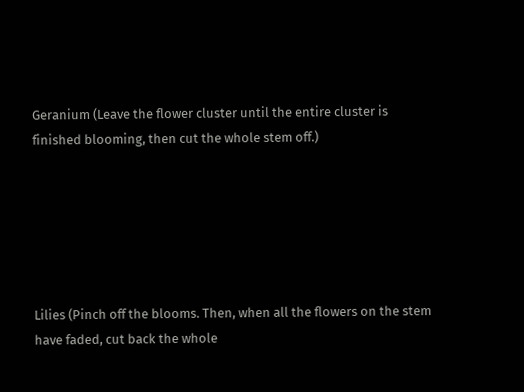Geranium (Leave the flower cluster until the entire cluster is finished blooming, then cut the whole stem off.)






Lilies (Pinch off the blooms. Then, when all the flowers on the stem have faded, cut back the whole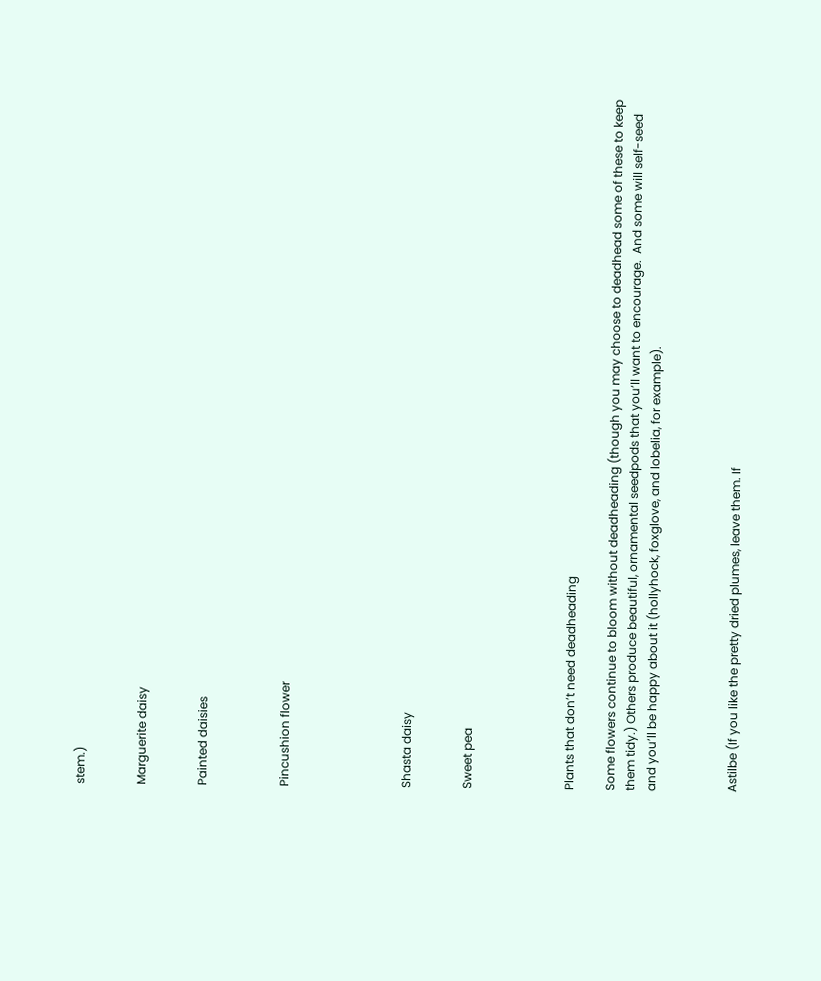stem.)


Marguerite daisy


Painted daisies



Pincushion flower





Shasta daisy


Sweet pea




Plants that don’t need deadheading

Some flowers continue to bloom without deadheading (though you may choose to deadhead some of these to keep them tidy.) Others produce beautiful, ornamental seedpods that you’ll want to encourage.  And some will self-seed and you’ll be happy about it (hollyhock, foxglove, and lobelia, for example).



Astilbe (If you like the pretty dried plumes, leave them. If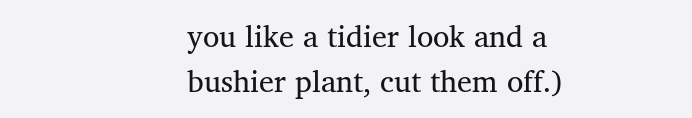you like a tidier look and a bushier plant, cut them off.)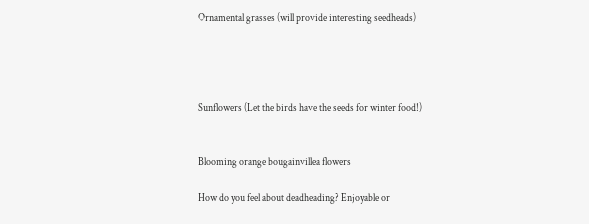Ornamental grasses (will provide interesting seedheads)




Sunflowers (Let the birds have the seeds for winter food!)


Blooming orange bougainvillea flowers

How do you feel about deadheading? Enjoyable or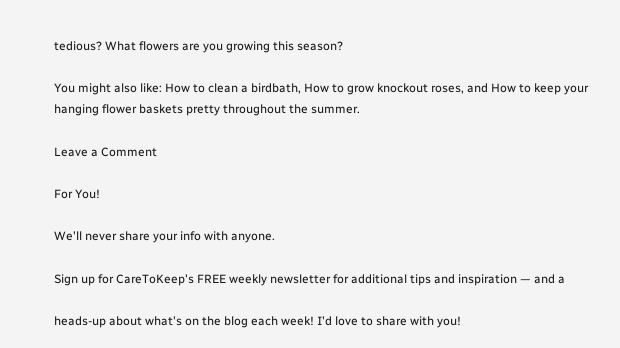tedious? What flowers are you growing this season?

You might also like: How to clean a birdbath, How to grow knockout roses, and How to keep your hanging flower baskets pretty throughout the summer.

Leave a Comment

For You!

We'll never share your info with anyone.

Sign up for CareToKeep's FREE weekly newsletter for additional tips and inspiration — and a

heads-up about what's on the blog each week! I'd love to share with you!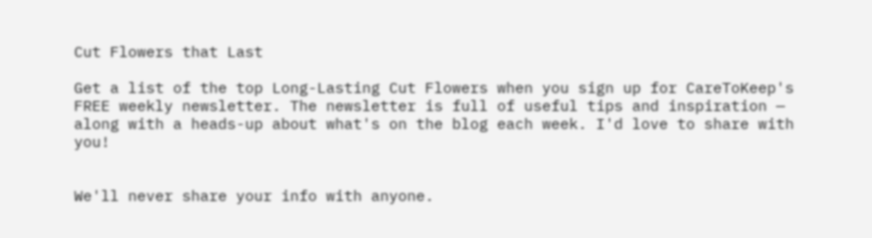Cut Flowers that Last

Get a list of the top Long-Lasting Cut Flowers when you sign up for CareToKeep's FREE weekly newsletter. The newsletter is full of useful tips and inspiration — along with a heads-up about what's on the blog each week. I'd love to share with you!


We'll never share your info with anyone.